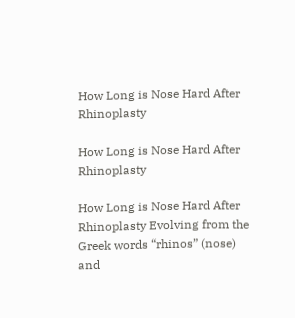How Long is Nose Hard After Rhinoplasty

How Long is Nose Hard After Rhinoplasty

How Long is Nose Hard After Rhinoplasty Evolving from the Greek words “rhinos” (nose) and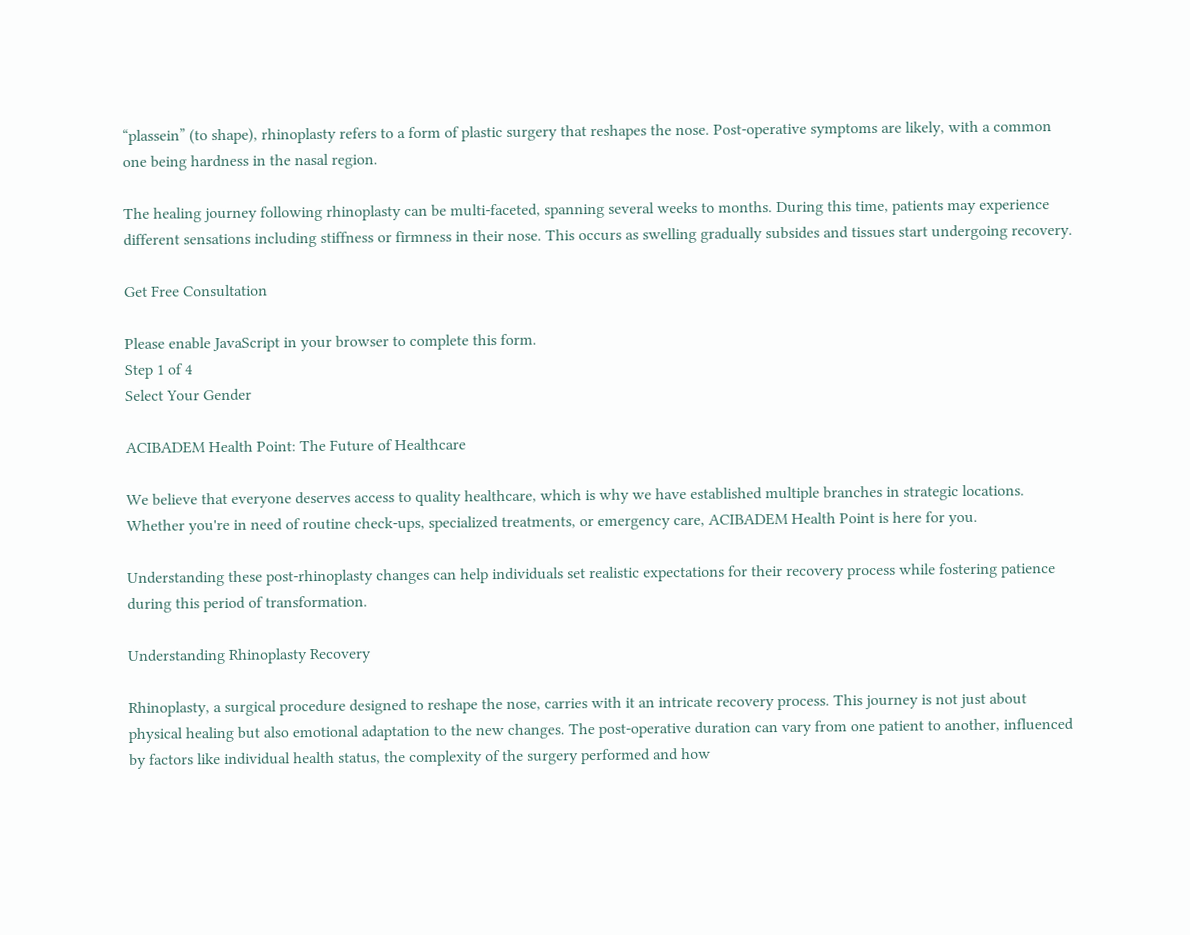“plassein” (to shape), rhinoplasty refers to a form of plastic surgery that reshapes the nose. Post-operative symptoms are likely, with a common one being hardness in the nasal region.

The healing journey following rhinoplasty can be multi-faceted, spanning several weeks to months. During this time, patients may experience different sensations including stiffness or firmness in their nose. This occurs as swelling gradually subsides and tissues start undergoing recovery.

Get Free Consultation

Please enable JavaScript in your browser to complete this form.
Step 1 of 4
Select Your Gender

ACIBADEM Health Point: The Future of Healthcare

We believe that everyone deserves access to quality healthcare, which is why we have established multiple branches in strategic locations. Whether you're in need of routine check-ups, specialized treatments, or emergency care, ACIBADEM Health Point is here for you.

Understanding these post-rhinoplasty changes can help individuals set realistic expectations for their recovery process while fostering patience during this period of transformation.

Understanding Rhinoplasty Recovery

Rhinoplasty, a surgical procedure designed to reshape the nose, carries with it an intricate recovery process. This journey is not just about physical healing but also emotional adaptation to the new changes. The post-operative duration can vary from one patient to another, influenced by factors like individual health status, the complexity of the surgery performed and how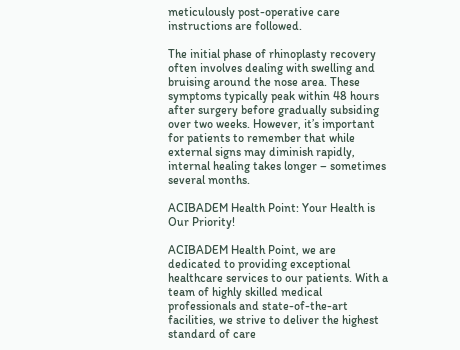meticulously post-operative care instructions are followed.

The initial phase of rhinoplasty recovery often involves dealing with swelling and bruising around the nose area. These symptoms typically peak within 48 hours after surgery before gradually subsiding over two weeks. However, it’s important for patients to remember that while external signs may diminish rapidly, internal healing takes longer – sometimes several months.

ACIBADEM Health Point: Your Health is Our Priority!

ACIBADEM Health Point, we are dedicated to providing exceptional healthcare services to our patients. With a team of highly skilled medical professionals and state-of-the-art facilities, we strive to deliver the highest standard of care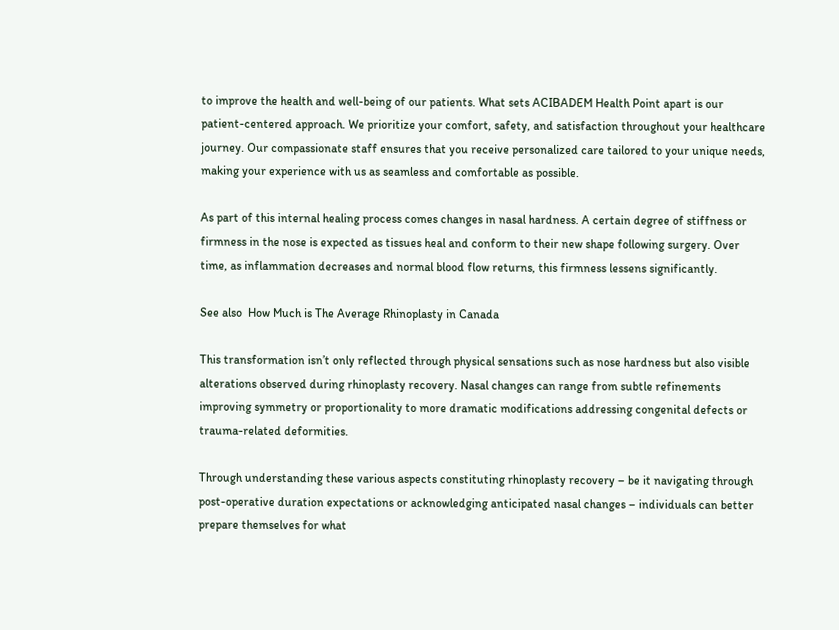to improve the health and well-being of our patients. What sets ACIBADEM Health Point apart is our patient-centered approach. We prioritize your comfort, safety, and satisfaction throughout your healthcare journey. Our compassionate staff ensures that you receive personalized care tailored to your unique needs, making your experience with us as seamless and comfortable as possible.

As part of this internal healing process comes changes in nasal hardness. A certain degree of stiffness or firmness in the nose is expected as tissues heal and conform to their new shape following surgery. Over time, as inflammation decreases and normal blood flow returns, this firmness lessens significantly.

See also  How Much is The Average Rhinoplasty in Canada

This transformation isn’t only reflected through physical sensations such as nose hardness but also visible alterations observed during rhinoplasty recovery. Nasal changes can range from subtle refinements improving symmetry or proportionality to more dramatic modifications addressing congenital defects or trauma-related deformities.

Through understanding these various aspects constituting rhinoplasty recovery – be it navigating through post-operative duration expectations or acknowledging anticipated nasal changes – individuals can better prepare themselves for what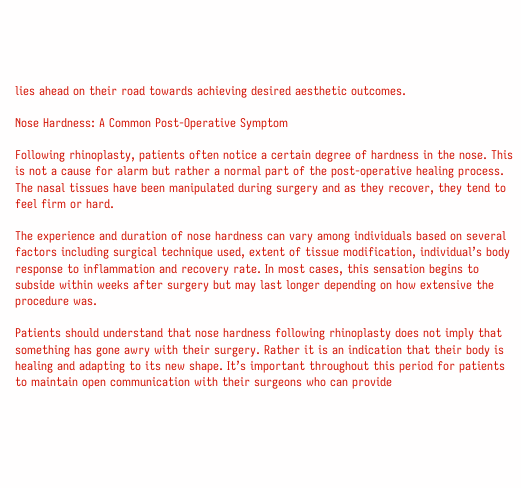lies ahead on their road towards achieving desired aesthetic outcomes.

Nose Hardness: A Common Post-Operative Symptom

Following rhinoplasty, patients often notice a certain degree of hardness in the nose. This is not a cause for alarm but rather a normal part of the post-operative healing process. The nasal tissues have been manipulated during surgery and as they recover, they tend to feel firm or hard.

The experience and duration of nose hardness can vary among individuals based on several factors including surgical technique used, extent of tissue modification, individual’s body response to inflammation and recovery rate. In most cases, this sensation begins to subside within weeks after surgery but may last longer depending on how extensive the procedure was.

Patients should understand that nose hardness following rhinoplasty does not imply that something has gone awry with their surgery. Rather it is an indication that their body is healing and adapting to its new shape. It’s important throughout this period for patients to maintain open communication with their surgeons who can provide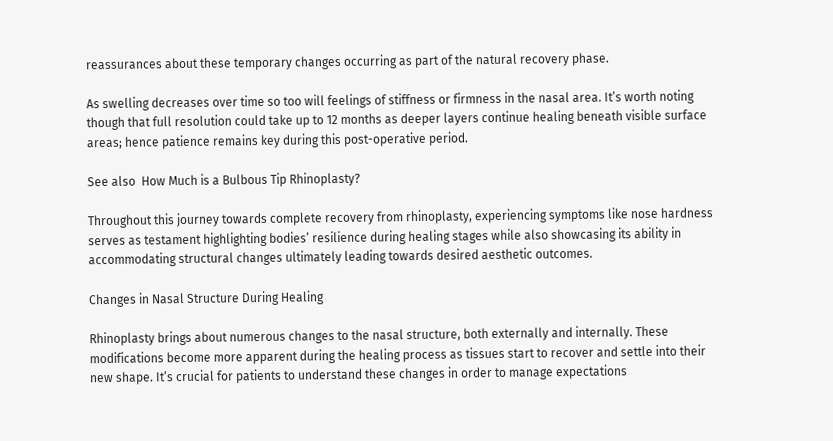reassurances about these temporary changes occurring as part of the natural recovery phase.

As swelling decreases over time so too will feelings of stiffness or firmness in the nasal area. It’s worth noting though that full resolution could take up to 12 months as deeper layers continue healing beneath visible surface areas; hence patience remains key during this post-operative period.

See also  How Much is a Bulbous Tip Rhinoplasty?

Throughout this journey towards complete recovery from rhinoplasty, experiencing symptoms like nose hardness serves as testament highlighting bodies’ resilience during healing stages while also showcasing its ability in accommodating structural changes ultimately leading towards desired aesthetic outcomes.

Changes in Nasal Structure During Healing

Rhinoplasty brings about numerous changes to the nasal structure, both externally and internally. These modifications become more apparent during the healing process as tissues start to recover and settle into their new shape. It’s crucial for patients to understand these changes in order to manage expectations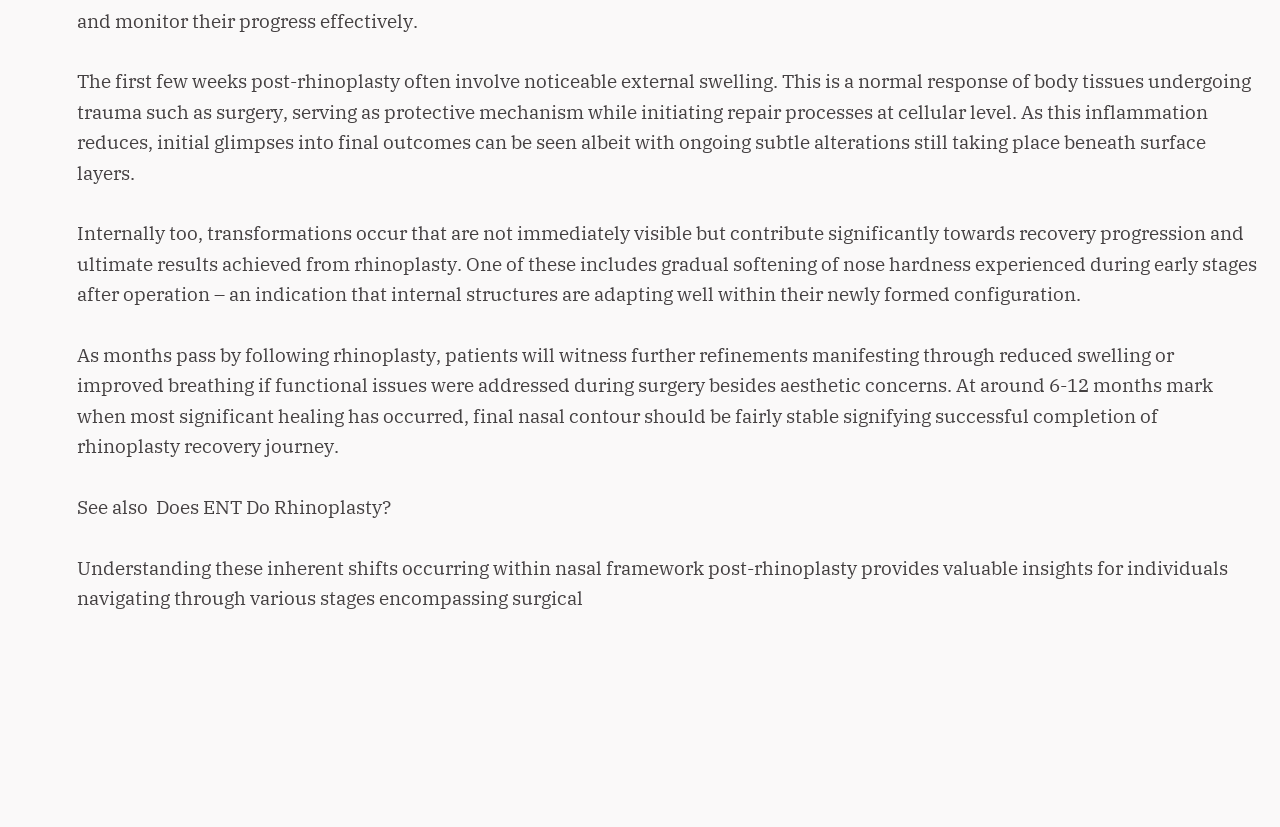and monitor their progress effectively.

The first few weeks post-rhinoplasty often involve noticeable external swelling. This is a normal response of body tissues undergoing trauma such as surgery, serving as protective mechanism while initiating repair processes at cellular level. As this inflammation reduces, initial glimpses into final outcomes can be seen albeit with ongoing subtle alterations still taking place beneath surface layers.

Internally too, transformations occur that are not immediately visible but contribute significantly towards recovery progression and ultimate results achieved from rhinoplasty. One of these includes gradual softening of nose hardness experienced during early stages after operation – an indication that internal structures are adapting well within their newly formed configuration.

As months pass by following rhinoplasty, patients will witness further refinements manifesting through reduced swelling or improved breathing if functional issues were addressed during surgery besides aesthetic concerns. At around 6-12 months mark when most significant healing has occurred, final nasal contour should be fairly stable signifying successful completion of rhinoplasty recovery journey.

See also  Does ENT Do Rhinoplasty?

Understanding these inherent shifts occurring within nasal framework post-rhinoplasty provides valuable insights for individuals navigating through various stages encompassing surgical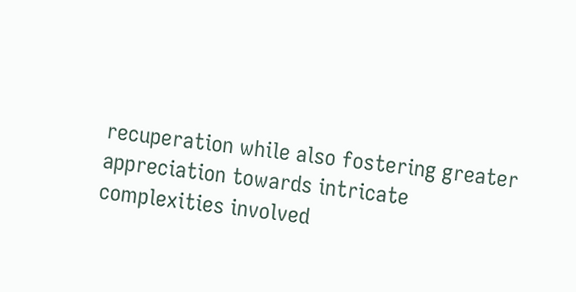recuperation while also fostering greater appreciation towards intricate complexities involved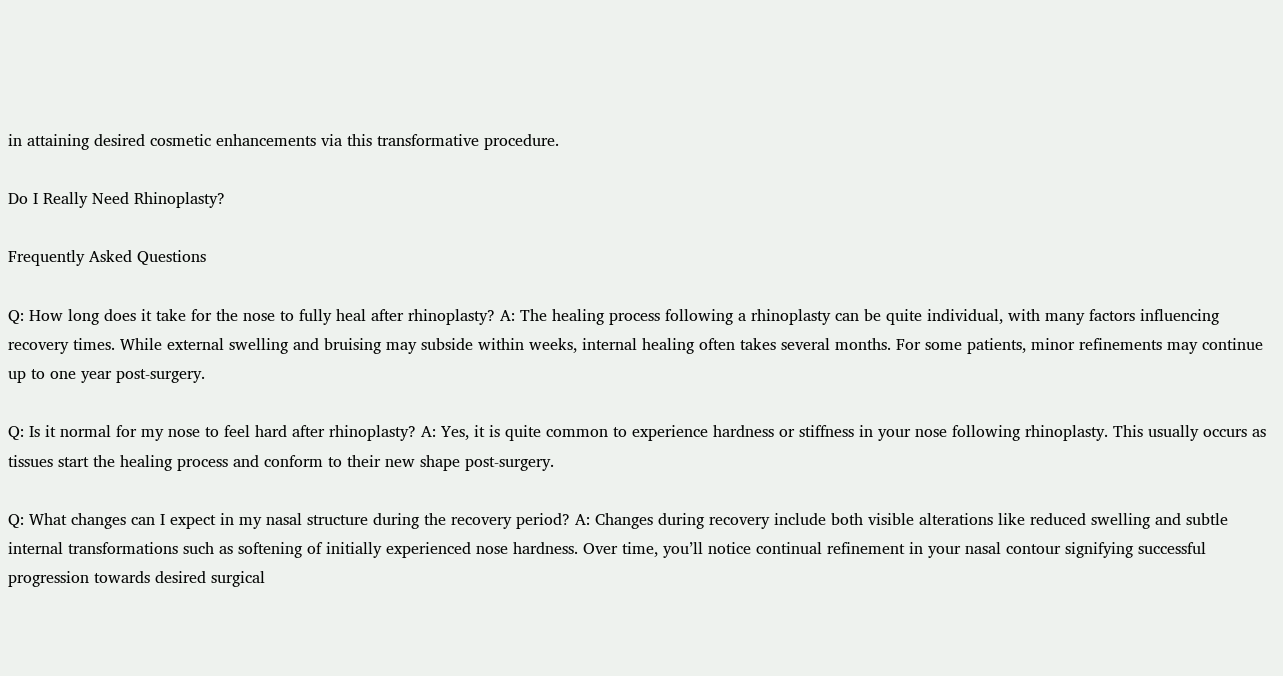in attaining desired cosmetic enhancements via this transformative procedure.

Do I Really Need Rhinoplasty?

Frequently Asked Questions

Q: How long does it take for the nose to fully heal after rhinoplasty? A: The healing process following a rhinoplasty can be quite individual, with many factors influencing recovery times. While external swelling and bruising may subside within weeks, internal healing often takes several months. For some patients, minor refinements may continue up to one year post-surgery.

Q: Is it normal for my nose to feel hard after rhinoplasty? A: Yes, it is quite common to experience hardness or stiffness in your nose following rhinoplasty. This usually occurs as tissues start the healing process and conform to their new shape post-surgery.

Q: What changes can I expect in my nasal structure during the recovery period? A: Changes during recovery include both visible alterations like reduced swelling and subtle internal transformations such as softening of initially experienced nose hardness. Over time, you’ll notice continual refinement in your nasal contour signifying successful progression towards desired surgical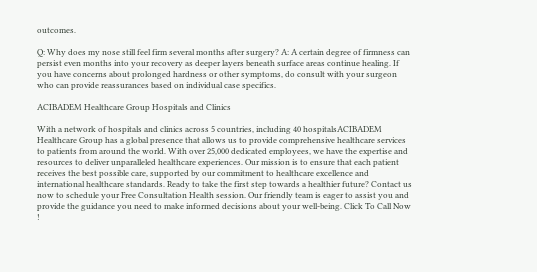outcomes.

Q: Why does my nose still feel firm several months after surgery? A: A certain degree of firmness can persist even months into your recovery as deeper layers beneath surface areas continue healing. If you have concerns about prolonged hardness or other symptoms, do consult with your surgeon who can provide reassurances based on individual case specifics.

ACIBADEM Healthcare Group Hospitals and Clinics

With a network of hospitals and clinics across 5 countries, including 40 hospitalsACIBADEM Healthcare Group has a global presence that allows us to provide comprehensive healthcare services to patients from around the world. With over 25,000 dedicated employees, we have the expertise and resources to deliver unparalleled healthcare experiences. Our mission is to ensure that each patient receives the best possible care, supported by our commitment to healthcare excellence and international healthcare standards. Ready to take the first step towards a healthier future? Contact us now to schedule your Free Consultation Health session. Our friendly team is eager to assist you and provide the guidance you need to make informed decisions about your well-being. Click To Call Now !